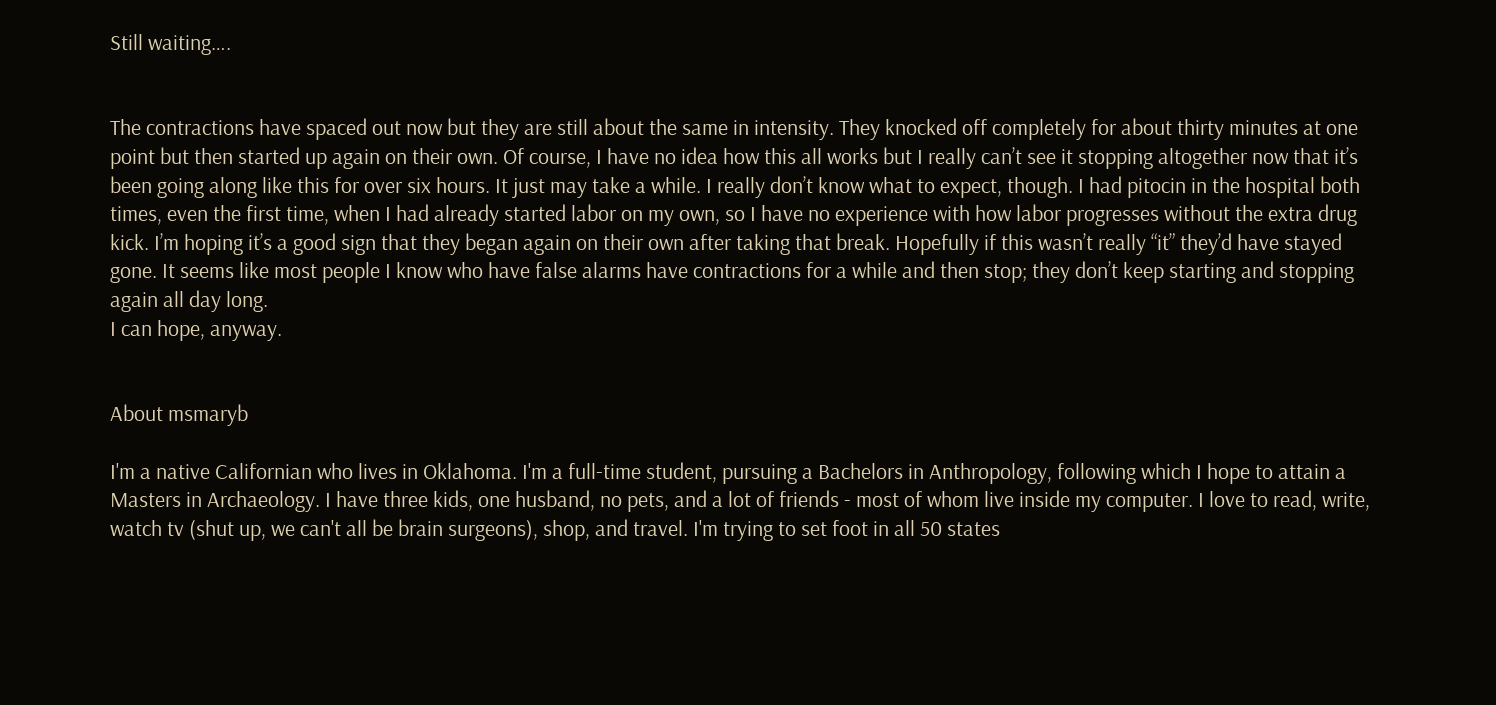Still waiting….


The contractions have spaced out now but they are still about the same in intensity. They knocked off completely for about thirty minutes at one point but then started up again on their own. Of course, I have no idea how this all works but I really can’t see it stopping altogether now that it’s been going along like this for over six hours. It just may take a while. I really don’t know what to expect, though. I had pitocin in the hospital both times, even the first time, when I had already started labor on my own, so I have no experience with how labor progresses without the extra drug kick. I’m hoping it’s a good sign that they began again on their own after taking that break. Hopefully if this wasn’t really “it” they’d have stayed gone. It seems like most people I know who have false alarms have contractions for a while and then stop; they don’t keep starting and stopping again all day long.
I can hope, anyway.


About msmaryb

I'm a native Californian who lives in Oklahoma. I'm a full-time student, pursuing a Bachelors in Anthropology, following which I hope to attain a Masters in Archaeology. I have three kids, one husband, no pets, and a lot of friends - most of whom live inside my computer. I love to read, write, watch tv (shut up, we can't all be brain surgeons), shop, and travel. I'm trying to set foot in all 50 states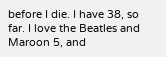before I die. I have 38, so far. I love the Beatles and Maroon 5, and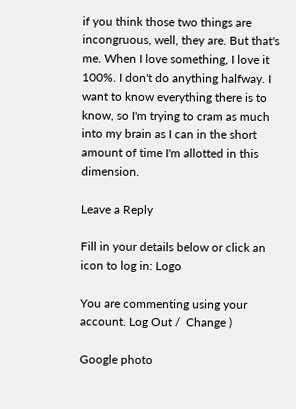if you think those two things are incongruous, well, they are. But that's me. When I love something, I love it 100%. I don't do anything halfway. I want to know everything there is to know, so I'm trying to cram as much into my brain as I can in the short amount of time I'm allotted in this dimension.

Leave a Reply

Fill in your details below or click an icon to log in: Logo

You are commenting using your account. Log Out /  Change )

Google photo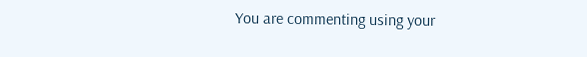You are commenting using your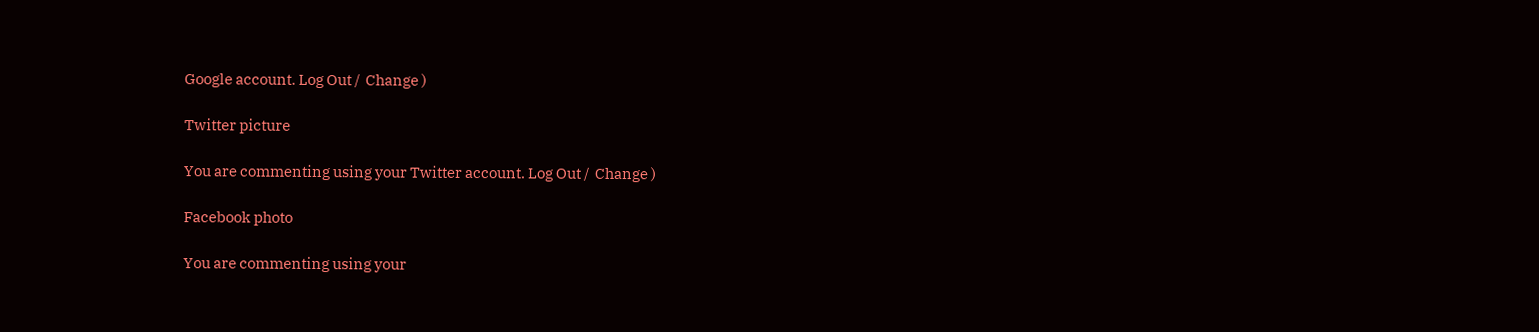Google account. Log Out /  Change )

Twitter picture

You are commenting using your Twitter account. Log Out /  Change )

Facebook photo

You are commenting using your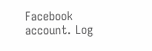Facebook account. Log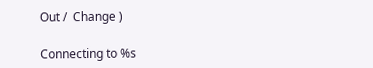Out /  Change )

Connecting to %s